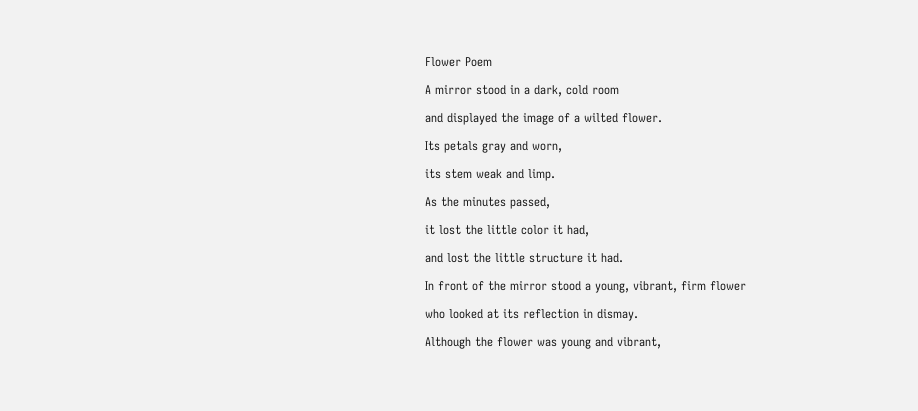Flower Poem

A mirror stood in a dark, cold room

and displayed the image of a wilted flower.

Its petals gray and worn,

its stem weak and limp.

As the minutes passed,

it lost the little color it had,

and lost the little structure it had.

In front of the mirror stood a young, vibrant, firm flower

who looked at its reflection in dismay.

Although the flower was young and vibrant,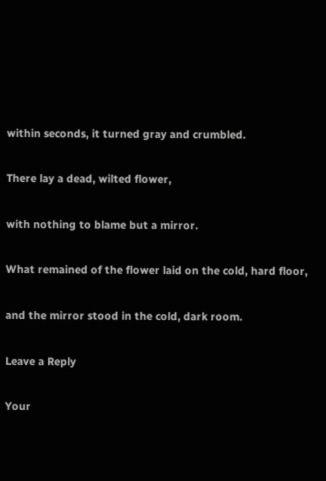within seconds, it turned gray and crumbled.

There lay a dead, wilted flower,

with nothing to blame but a mirror.

What remained of the flower laid on the cold, hard floor,

and the mirror stood in the cold, dark room.

Leave a Reply

Your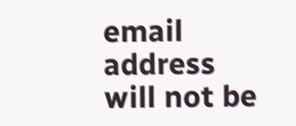email address will not be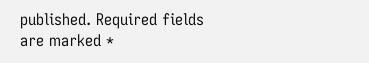published. Required fields are marked *